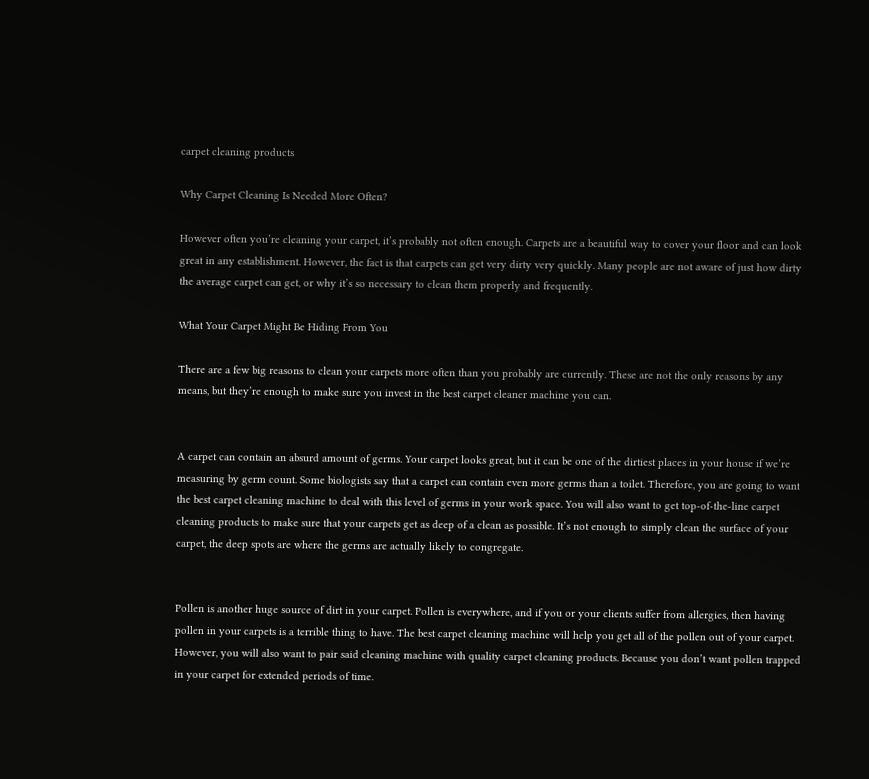carpet cleaning products

Why Carpet Cleaning Is Needed More Often?

However often you’re cleaning your carpet, it’s probably not often enough. Carpets are a beautiful way to cover your floor and can look great in any establishment. However, the fact is that carpets can get very dirty very quickly. Many people are not aware of just how dirty the average carpet can get, or why it’s so necessary to clean them properly and frequently.

What Your Carpet Might Be Hiding From You

There are a few big reasons to clean your carpets more often than you probably are currently. These are not the only reasons by any means, but they’re enough to make sure you invest in the best carpet cleaner machine you can.


A carpet can contain an absurd amount of germs. Your carpet looks great, but it can be one of the dirtiest places in your house if we’re measuring by germ count. Some biologists say that a carpet can contain even more germs than a toilet. Therefore, you are going to want the best carpet cleaning machine to deal with this level of germs in your work space. You will also want to get top-of-the-line carpet cleaning products to make sure that your carpets get as deep of a clean as possible. It’s not enough to simply clean the surface of your carpet, the deep spots are where the germs are actually likely to congregate.


Pollen is another huge source of dirt in your carpet. Pollen is everywhere, and if you or your clients suffer from allergies, then having pollen in your carpets is a terrible thing to have. The best carpet cleaning machine will help you get all of the pollen out of your carpet. However, you will also want to pair said cleaning machine with quality carpet cleaning products. Because you don’t want pollen trapped in your carpet for extended periods of time.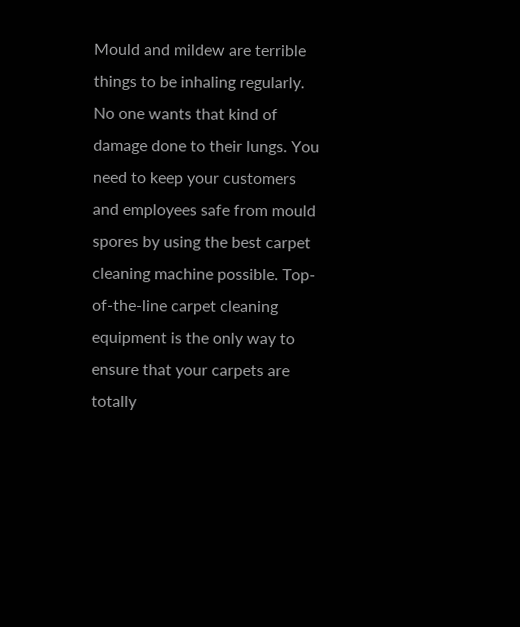Mould and mildew are terrible things to be inhaling regularly. No one wants that kind of damage done to their lungs. You need to keep your customers and employees safe from mould spores by using the best carpet cleaning machine possible. Top-of-the-line carpet cleaning equipment is the only way to ensure that your carpets are totally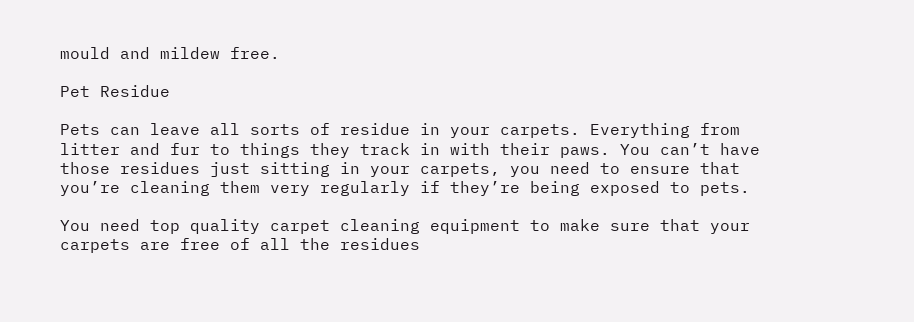mould and mildew free.

Pet Residue

Pets can leave all sorts of residue in your carpets. Everything from litter and fur to things they track in with their paws. You can’t have those residues just sitting in your carpets, you need to ensure that you’re cleaning them very regularly if they’re being exposed to pets.

You need top quality carpet cleaning equipment to make sure that your carpets are free of all the residues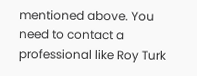mentioned above. You need to contact a professional like Roy Turk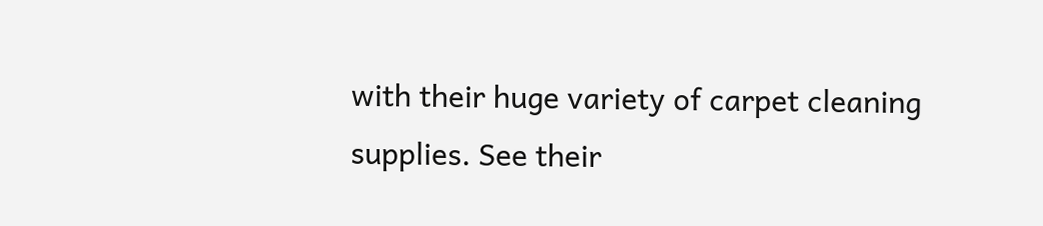with their huge variety of carpet cleaning supplies. See their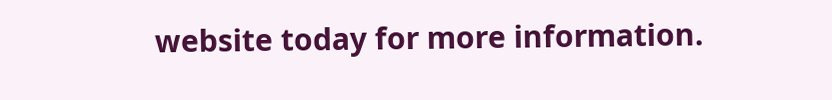website today for more information.